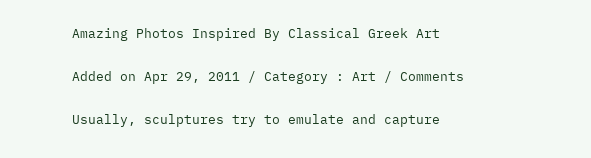Amazing Photos Inspired By Classical Greek Art

Added on Apr 29, 2011 / Category : Art / Comments

Usually, sculptures try to emulate and capture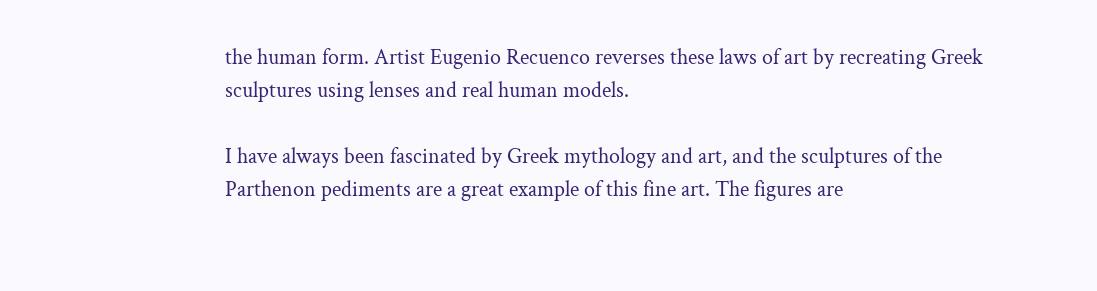the human form. Artist Eugenio Recuenco reverses these laws of art by recreating Greek sculptures using lenses and real human models.

I have always been fascinated by Greek mythology and art, and the sculptures of the Parthenon pediments are a great example of this fine art. The figures are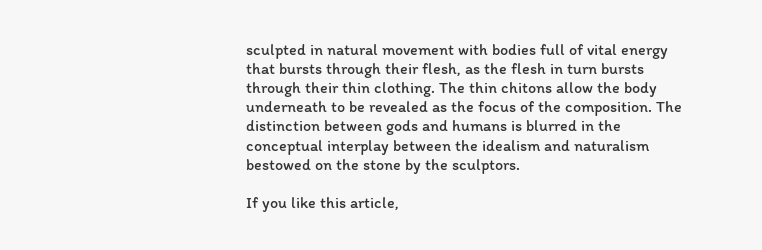sculpted in natural movement with bodies full of vital energy that bursts through their flesh, as the flesh in turn bursts through their thin clothing. The thin chitons allow the body underneath to be revealed as the focus of the composition. The distinction between gods and humans is blurred in the conceptual interplay between the idealism and naturalism bestowed on the stone by the sculptors.

If you like this article,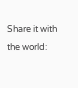Share it with the world: